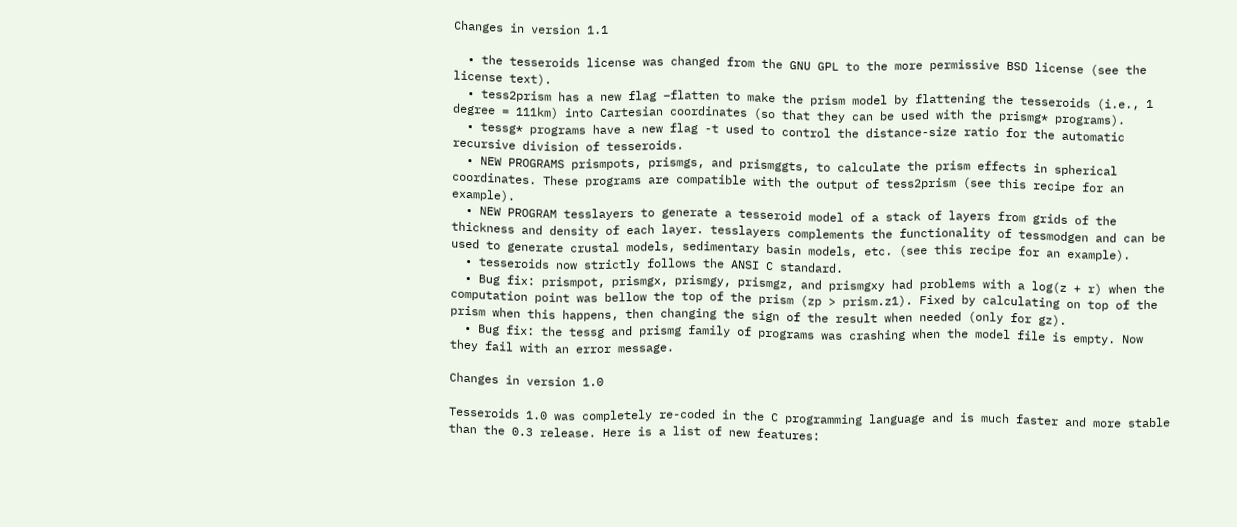Changes in version 1.1

  • the tesseroids license was changed from the GNU GPL to the more permissive BSD license (see the license text).
  • tess2prism has a new flag –flatten to make the prism model by flattening the tesseroids (i.e., 1 degree = 111km) into Cartesian coordinates (so that they can be used with the prismg* programs).
  • tessg* programs have a new flag -t used to control the distance-size ratio for the automatic recursive division of tesseroids.
  • NEW PROGRAMS prismpots, prismgs, and prismggts, to calculate the prism effects in spherical coordinates. These programs are compatible with the output of tess2prism (see this recipe for an example).
  • NEW PROGRAM tesslayers to generate a tesseroid model of a stack of layers from grids of the thickness and density of each layer. tesslayers complements the functionality of tessmodgen and can be used to generate crustal models, sedimentary basin models, etc. (see this recipe for an example).
  • tesseroids now strictly follows the ANSI C standard.
  • Bug fix: prismpot, prismgx, prismgy, prismgz, and prismgxy had problems with a log(z + r) when the computation point was bellow the top of the prism (zp > prism.z1). Fixed by calculating on top of the prism when this happens, then changing the sign of the result when needed (only for gz).
  • Bug fix: the tessg and prismg family of programs was crashing when the model file is empty. Now they fail with an error message.

Changes in version 1.0

Tesseroids 1.0 was completely re-coded in the C programming language and is much faster and more stable than the 0.3 release. Here is a list of new features: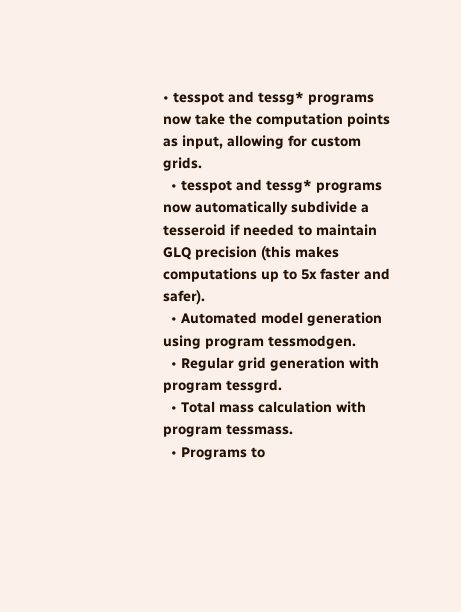• tesspot and tessg* programs now take the computation points as input, allowing for custom grids.
  • tesspot and tessg* programs now automatically subdivide a tesseroid if needed to maintain GLQ precision (this makes computations up to 5x faster and safer).
  • Automated model generation using program tessmodgen.
  • Regular grid generation with program tessgrd.
  • Total mass calculation with program tessmass.
  • Programs to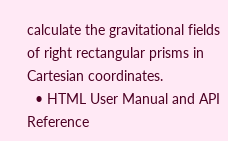calculate the gravitational fields of right rectangular prisms in Cartesian coordinates.
  • HTML User Manual and API Reference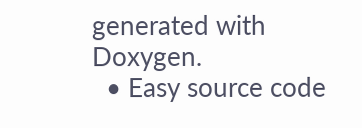generated with Doxygen.
  • Easy source code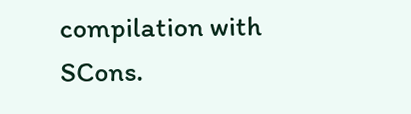compilation with SCons.